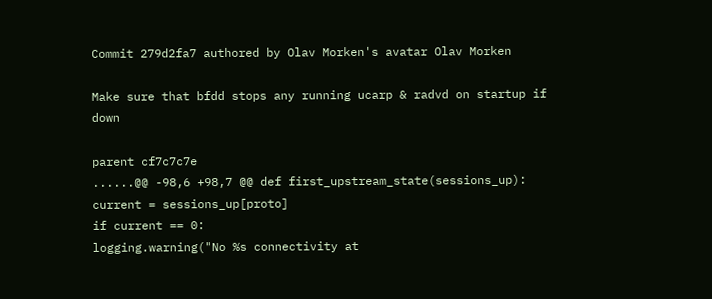Commit 279d2fa7 authored by Olav Morken's avatar Olav Morken

Make sure that bfdd stops any running ucarp & radvd on startup if down

parent cf7c7c7e
......@@ -98,6 +98,7 @@ def first_upstream_state(sessions_up):
current = sessions_up[proto]
if current == 0:
logging.warning("No %s connectivity at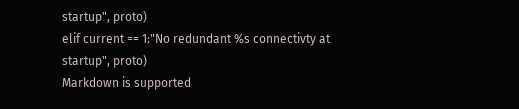startup", proto)
elif current == 1:"No redundant %s connectivty at startup", proto)
Markdown is supported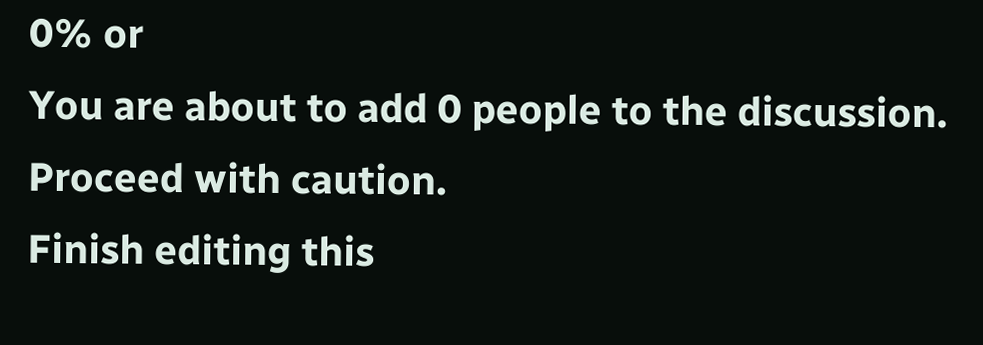0% or
You are about to add 0 people to the discussion. Proceed with caution.
Finish editing this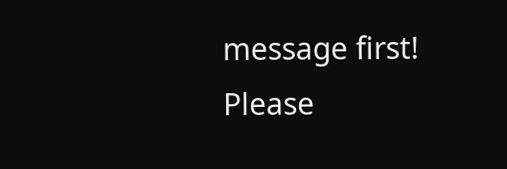message first!
Please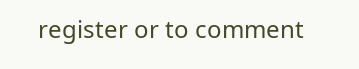register or to comment